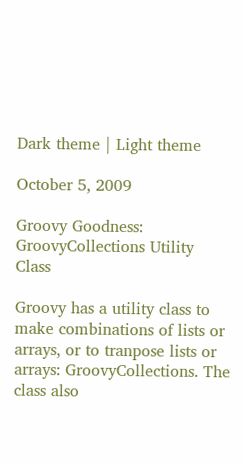Dark theme | Light theme

October 5, 2009

Groovy Goodness: GroovyCollections Utility Class

Groovy has a utility class to make combinations of lists or arrays, or to tranpose lists or arrays: GroovyCollections. The class also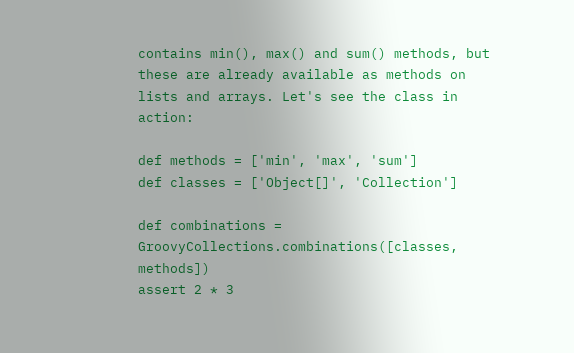contains min(), max() and sum() methods, but these are already available as methods on lists and arrays. Let's see the class in action:

def methods = ['min', 'max', 'sum']
def classes = ['Object[]', 'Collection']

def combinations = GroovyCollections.combinations([classes, methods])
assert 2 * 3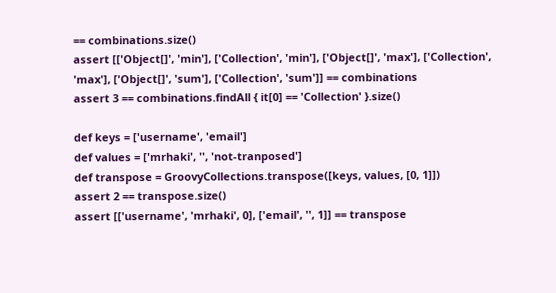== combinations.size()
assert [['Object[]', 'min'], ['Collection', 'min'], ['Object[]', 'max'], ['Collection', 'max'], ['Object[]', 'sum'], ['Collection', 'sum']] == combinations
assert 3 == combinations.findAll { it[0] == 'Collection' }.size()

def keys = ['username', 'email']
def values = ['mrhaki', '', 'not-tranposed']
def transpose = GroovyCollections.transpose([keys, values, [0, 1]])
assert 2 == transpose.size()
assert [['username', 'mrhaki', 0], ['email', '', 1]] == transpose